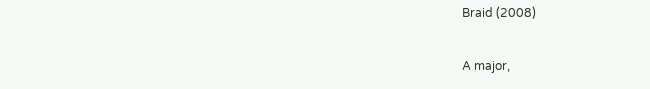Braid (2008)

A major,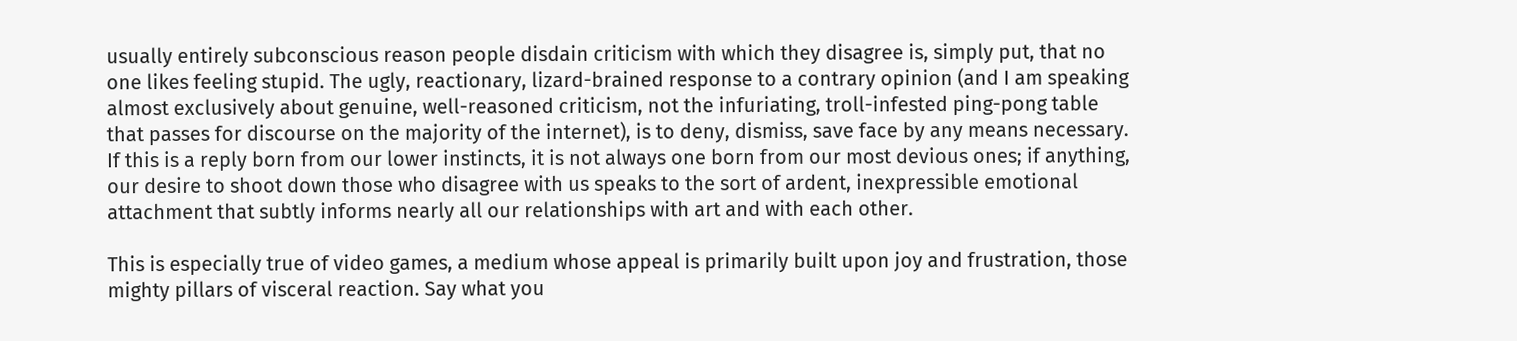usually entirely subconscious reason people disdain criticism with which they disagree is, simply put, that no one likes feeling stupid. The ugly, reactionary, lizard-brained response to a contrary opinion (and I am speaking almost exclusively about genuine, well-reasoned criticism, not the infuriating, troll-infested ping-pong table that passes for discourse on the majority of the internet), is to deny, dismiss, save face by any means necessary. If this is a reply born from our lower instincts, it is not always one born from our most devious ones; if anything, our desire to shoot down those who disagree with us speaks to the sort of ardent, inexpressible emotional attachment that subtly informs nearly all our relationships with art and with each other.

This is especially true of video games, a medium whose appeal is primarily built upon joy and frustration, those mighty pillars of visceral reaction. Say what you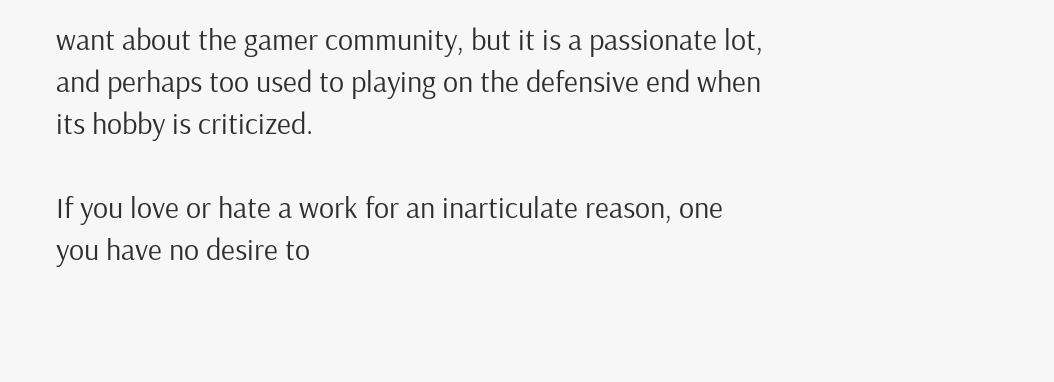want about the gamer community, but it is a passionate lot, and perhaps too used to playing on the defensive end when its hobby is criticized.

If you love or hate a work for an inarticulate reason, one you have no desire to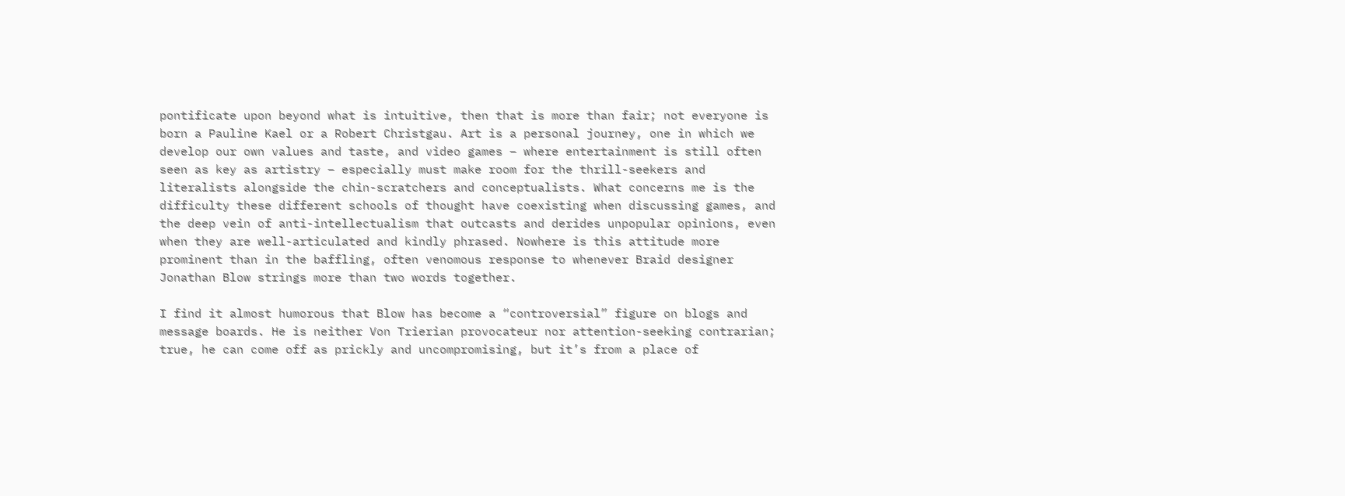pontificate upon beyond what is intuitive, then that is more than fair; not everyone is born a Pauline Kael or a Robert Christgau. Art is a personal journey, one in which we develop our own values and taste, and video games – where entertainment is still often seen as key as artistry – especially must make room for the thrill-seekers and literalists alongside the chin-scratchers and conceptualists. What concerns me is the difficulty these different schools of thought have coexisting when discussing games, and the deep vein of anti-intellectualism that outcasts and derides unpopular opinions, even when they are well-articulated and kindly phrased. Nowhere is this attitude more prominent than in the baffling, often venomous response to whenever Braid designer Jonathan Blow strings more than two words together.

I find it almost humorous that Blow has become a “controversial” figure on blogs and message boards. He is neither Von Trierian provocateur nor attention-seeking contrarian; true, he can come off as prickly and uncompromising, but it’s from a place of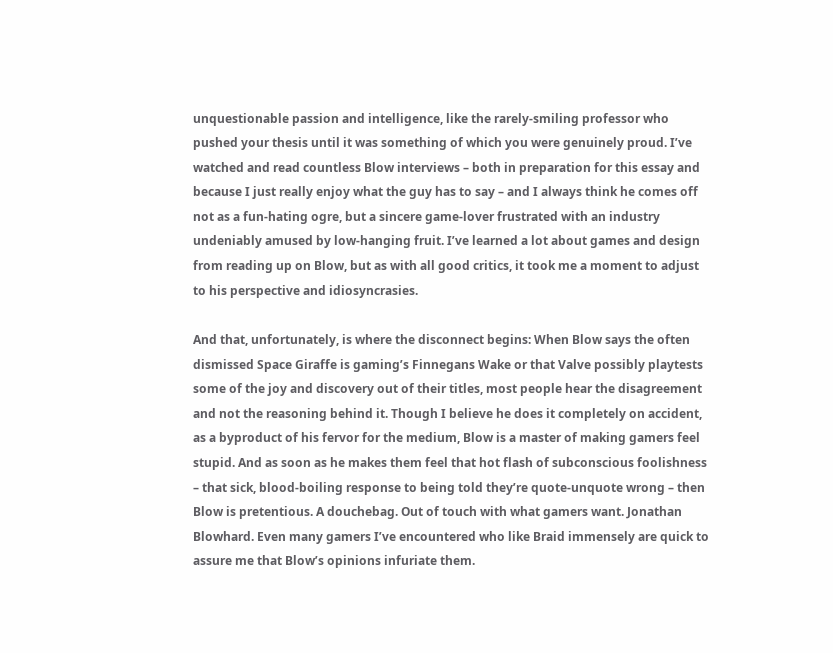unquestionable passion and intelligence, like the rarely-smiling professor who pushed your thesis until it was something of which you were genuinely proud. I’ve watched and read countless Blow interviews – both in preparation for this essay and because I just really enjoy what the guy has to say – and I always think he comes off not as a fun-hating ogre, but a sincere game-lover frustrated with an industry undeniably amused by low-hanging fruit. I’ve learned a lot about games and design from reading up on Blow, but as with all good critics, it took me a moment to adjust to his perspective and idiosyncrasies.

And that, unfortunately, is where the disconnect begins: When Blow says the often dismissed Space Giraffe is gaming’s Finnegans Wake or that Valve possibly playtests some of the joy and discovery out of their titles, most people hear the disagreement and not the reasoning behind it. Though I believe he does it completely on accident, as a byproduct of his fervor for the medium, Blow is a master of making gamers feel stupid. And as soon as he makes them feel that hot flash of subconscious foolishness – that sick, blood-boiling response to being told they’re quote-unquote wrong – then Blow is pretentious. A douchebag. Out of touch with what gamers want. Jonathan Blowhard. Even many gamers I’ve encountered who like Braid immensely are quick to assure me that Blow’s opinions infuriate them.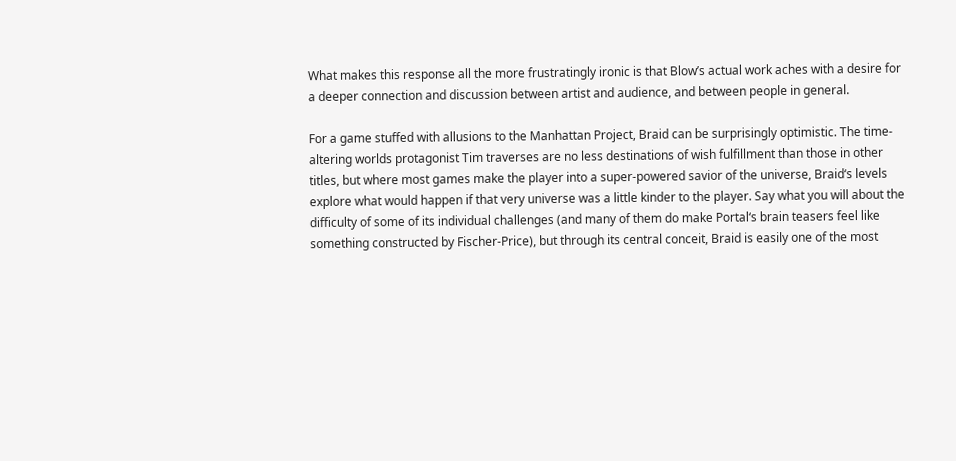What makes this response all the more frustratingly ironic is that Blow’s actual work aches with a desire for a deeper connection and discussion between artist and audience, and between people in general.

For a game stuffed with allusions to the Manhattan Project, Braid can be surprisingly optimistic. The time-altering worlds protagonist Tim traverses are no less destinations of wish fulfillment than those in other titles, but where most games make the player into a super-powered savior of the universe, Braid‘s levels explore what would happen if that very universe was a little kinder to the player. Say what you will about the difficulty of some of its individual challenges (and many of them do make Portal‘s brain teasers feel like something constructed by Fischer-Price), but through its central conceit, Braid is easily one of the most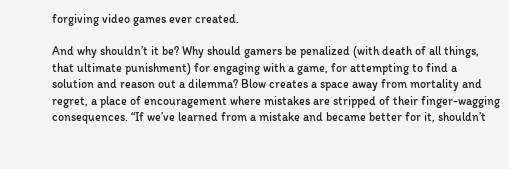forgiving video games ever created.

And why shouldn’t it be? Why should gamers be penalized (with death of all things, that ultimate punishment) for engaging with a game, for attempting to find a solution and reason out a dilemma? Blow creates a space away from mortality and regret, a place of encouragement where mistakes are stripped of their finger-wagging consequences. “If we’ve learned from a mistake and became better for it, shouldn’t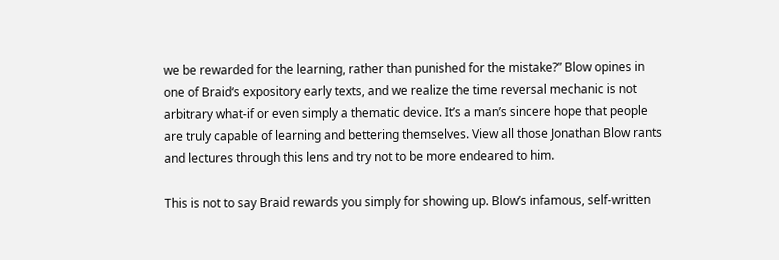we be rewarded for the learning, rather than punished for the mistake?” Blow opines in one of Braid‘s expository early texts, and we realize the time reversal mechanic is not arbitrary what-if or even simply a thematic device. It’s a man’s sincere hope that people are truly capable of learning and bettering themselves. View all those Jonathan Blow rants and lectures through this lens and try not to be more endeared to him.

This is not to say Braid rewards you simply for showing up. Blow’s infamous, self-written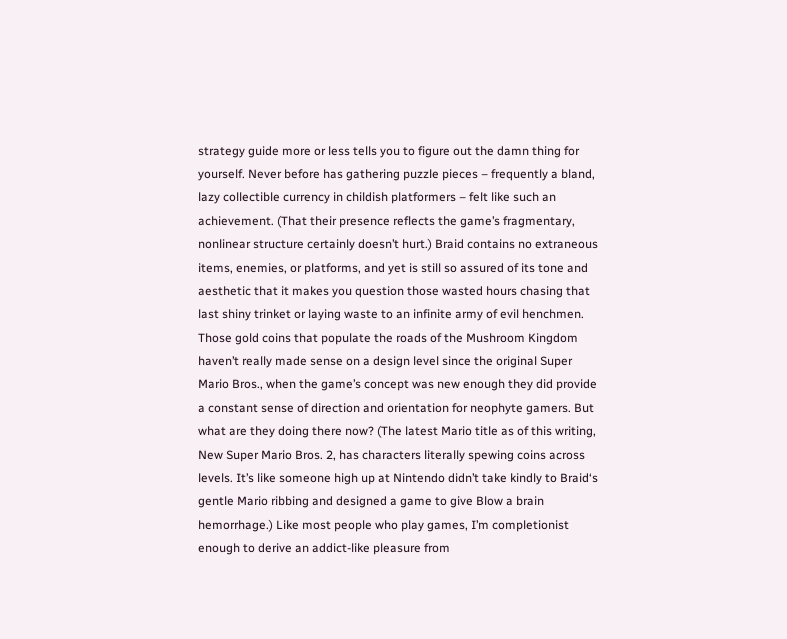strategy guide more or less tells you to figure out the damn thing for yourself. Never before has gathering puzzle pieces – frequently a bland, lazy collectible currency in childish platformers – felt like such an achievement. (That their presence reflects the game’s fragmentary, nonlinear structure certainly doesn’t hurt.) Braid contains no extraneous items, enemies, or platforms, and yet is still so assured of its tone and aesthetic that it makes you question those wasted hours chasing that last shiny trinket or laying waste to an infinite army of evil henchmen. Those gold coins that populate the roads of the Mushroom Kingdom haven’t really made sense on a design level since the original Super Mario Bros., when the game’s concept was new enough they did provide a constant sense of direction and orientation for neophyte gamers. But what are they doing there now? (The latest Mario title as of this writing, New Super Mario Bros. 2, has characters literally spewing coins across levels. It’s like someone high up at Nintendo didn’t take kindly to Braid‘s gentle Mario ribbing and designed a game to give Blow a brain hemorrhage.) Like most people who play games, I’m completionist enough to derive an addict-like pleasure from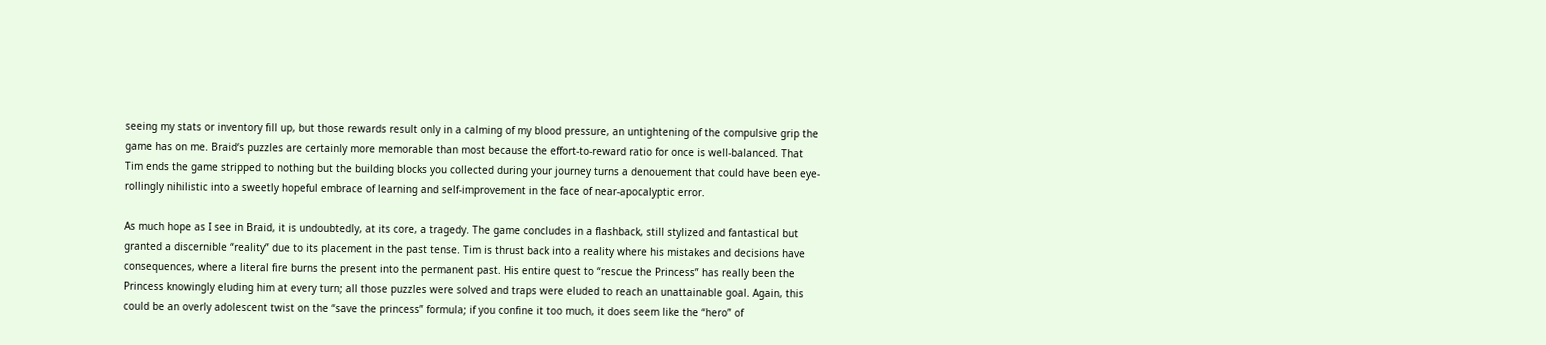seeing my stats or inventory fill up, but those rewards result only in a calming of my blood pressure, an untightening of the compulsive grip the game has on me. Braid‘s puzzles are certainly more memorable than most because the effort-to-reward ratio for once is well-balanced. That Tim ends the game stripped to nothing but the building blocks you collected during your journey turns a denouement that could have been eye-rollingly nihilistic into a sweetly hopeful embrace of learning and self-improvement in the face of near-apocalyptic error.

As much hope as I see in Braid, it is undoubtedly, at its core, a tragedy. The game concludes in a flashback, still stylized and fantastical but granted a discernible “reality” due to its placement in the past tense. Tim is thrust back into a reality where his mistakes and decisions have consequences, where a literal fire burns the present into the permanent past. His entire quest to “rescue the Princess” has really been the Princess knowingly eluding him at every turn; all those puzzles were solved and traps were eluded to reach an unattainable goal. Again, this could be an overly adolescent twist on the “save the princess” formula; if you confine it too much, it does seem like the “hero” of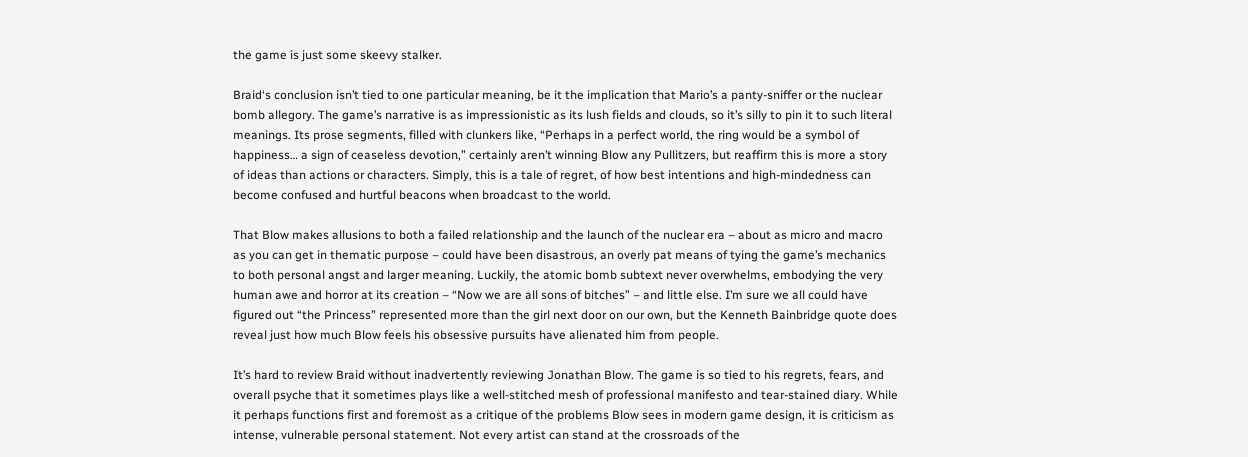the game is just some skeevy stalker.

Braid‘s conclusion isn’t tied to one particular meaning, be it the implication that Mario’s a panty-sniffer or the nuclear bomb allegory. The game’s narrative is as impressionistic as its lush fields and clouds, so it’s silly to pin it to such literal meanings. Its prose segments, filled with clunkers like, “Perhaps in a perfect world, the ring would be a symbol of happiness… a sign of ceaseless devotion,” certainly aren’t winning Blow any Pullitzers, but reaffirm this is more a story of ideas than actions or characters. Simply, this is a tale of regret, of how best intentions and high-mindedness can become confused and hurtful beacons when broadcast to the world.

That Blow makes allusions to both a failed relationship and the launch of the nuclear era – about as micro and macro as you can get in thematic purpose – could have been disastrous, an overly pat means of tying the game’s mechanics to both personal angst and larger meaning. Luckily, the atomic bomb subtext never overwhelms, embodying the very human awe and horror at its creation – “Now we are all sons of bitches” – and little else. I’m sure we all could have figured out “the Princess” represented more than the girl next door on our own, but the Kenneth Bainbridge quote does reveal just how much Blow feels his obsessive pursuits have alienated him from people.

It’s hard to review Braid without inadvertently reviewing Jonathan Blow. The game is so tied to his regrets, fears, and overall psyche that it sometimes plays like a well-stitched mesh of professional manifesto and tear-stained diary. While it perhaps functions first and foremost as a critique of the problems Blow sees in modern game design, it is criticism as intense, vulnerable personal statement. Not every artist can stand at the crossroads of the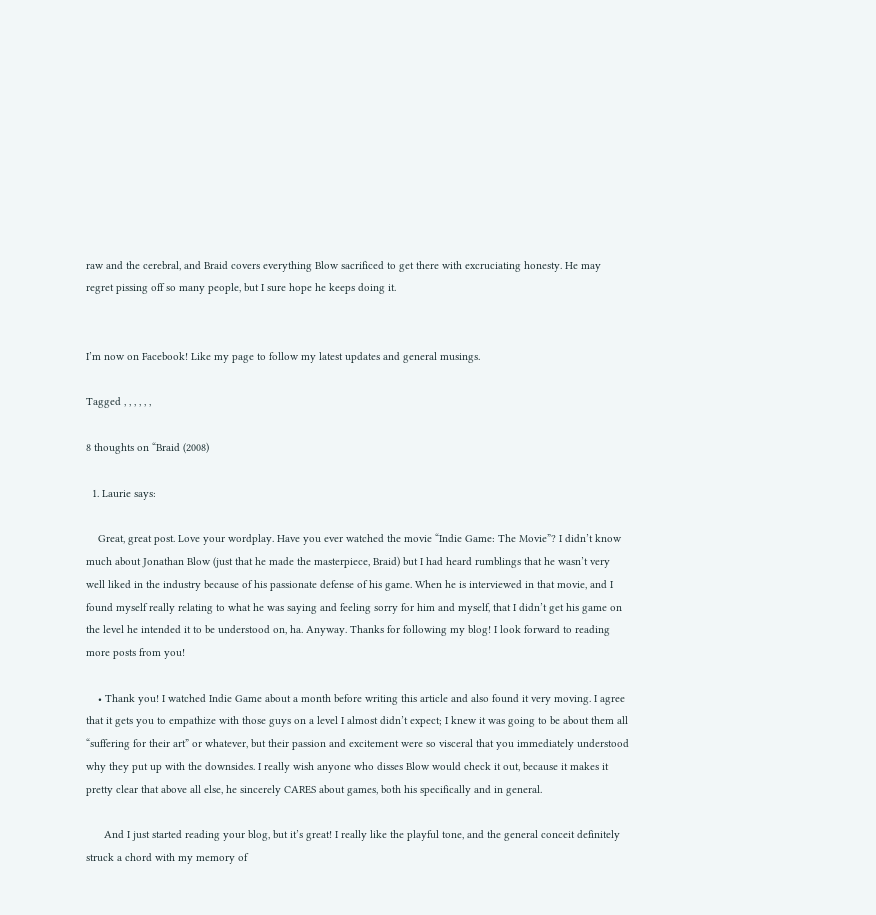raw and the cerebral, and Braid covers everything Blow sacrificed to get there with excruciating honesty. He may regret pissing off so many people, but I sure hope he keeps doing it.


I’m now on Facebook! Like my page to follow my latest updates and general musings.

Tagged , , , , , ,

8 thoughts on “Braid (2008)

  1. Laurie says:

    Great, great post. Love your wordplay. Have you ever watched the movie “Indie Game: The Movie”? I didn’t know much about Jonathan Blow (just that he made the masterpiece, Braid) but I had heard rumblings that he wasn’t very well liked in the industry because of his passionate defense of his game. When he is interviewed in that movie, and I found myself really relating to what he was saying and feeling sorry for him and myself, that I didn’t get his game on the level he intended it to be understood on, ha. Anyway. Thanks for following my blog! I look forward to reading more posts from you!

    • Thank you! I watched Indie Game about a month before writing this article and also found it very moving. I agree that it gets you to empathize with those guys on a level I almost didn’t expect; I knew it was going to be about them all “suffering for their art” or whatever, but their passion and excitement were so visceral that you immediately understood why they put up with the downsides. I really wish anyone who disses Blow would check it out, because it makes it pretty clear that above all else, he sincerely CARES about games, both his specifically and in general.

      And I just started reading your blog, but it’s great! I really like the playful tone, and the general conceit definitely struck a chord with my memory of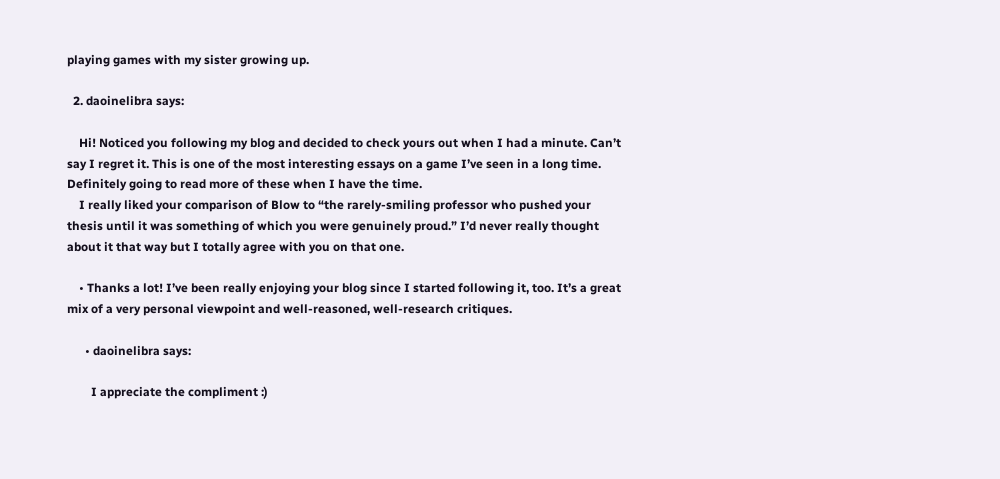playing games with my sister growing up.

  2. daoinelibra says:

    Hi! Noticed you following my blog and decided to check yours out when I had a minute. Can’t say I regret it. This is one of the most interesting essays on a game I’ve seen in a long time. Definitely going to read more of these when I have the time.
    I really liked your comparison of Blow to “the rarely-smiling professor who pushed your thesis until it was something of which you were genuinely proud.” I’d never really thought about it that way but I totally agree with you on that one.

    • Thanks a lot! I’ve been really enjoying your blog since I started following it, too. It’s a great mix of a very personal viewpoint and well-reasoned, well-research critiques.

      • daoinelibra says:

        I appreciate the compliment :)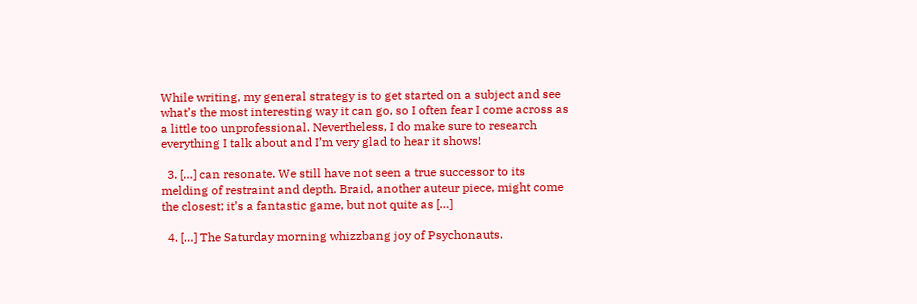While writing, my general strategy is to get started on a subject and see what’s the most interesting way it can go, so I often fear I come across as a little too unprofessional. Nevertheless, I do make sure to research everything I talk about and I’m very glad to hear it shows!

  3. […] can resonate. We still have not seen a true successor to its melding of restraint and depth. Braid, another auteur piece, might come the closest; it’s a fantastic game, but not quite as […]

  4. […] The Saturday morning whizzbang joy of Psychonauts.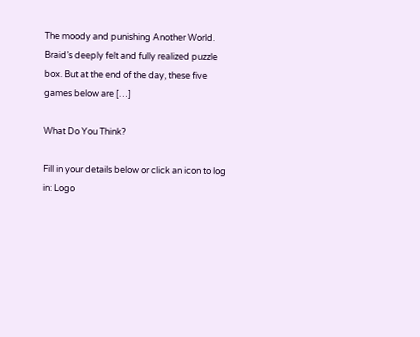The moody and punishing Another World. Braid’s deeply felt and fully realized puzzle box. But at the end of the day, these five games below are […]

What Do You Think?

Fill in your details below or click an icon to log in: Logo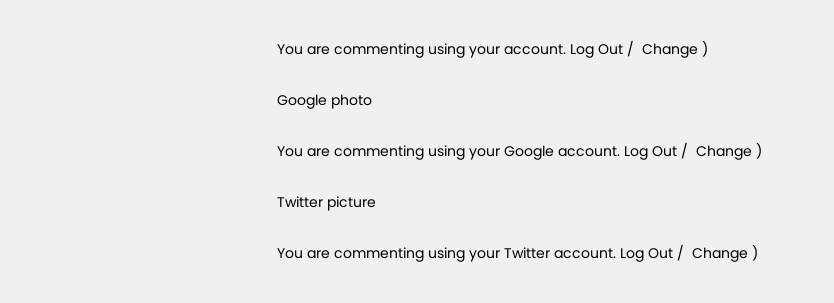You are commenting using your account. Log Out /  Change )

Google photo

You are commenting using your Google account. Log Out /  Change )

Twitter picture

You are commenting using your Twitter account. Log Out /  Change )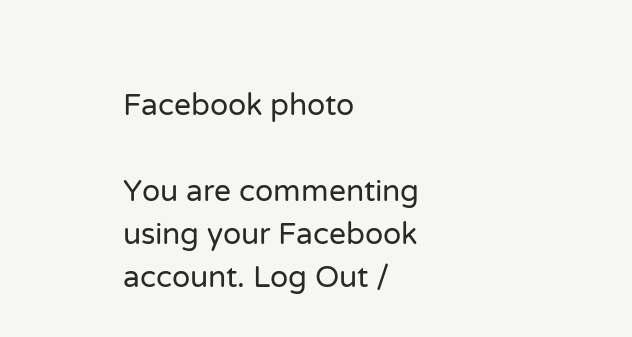Facebook photo

You are commenting using your Facebook account. Log Out /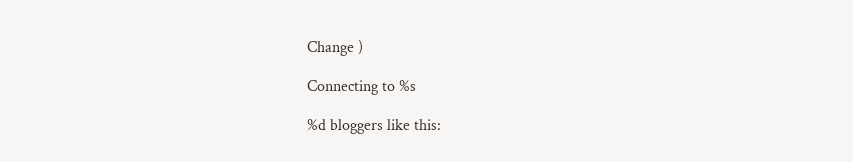Change )

Connecting to %s

%d bloggers like this: